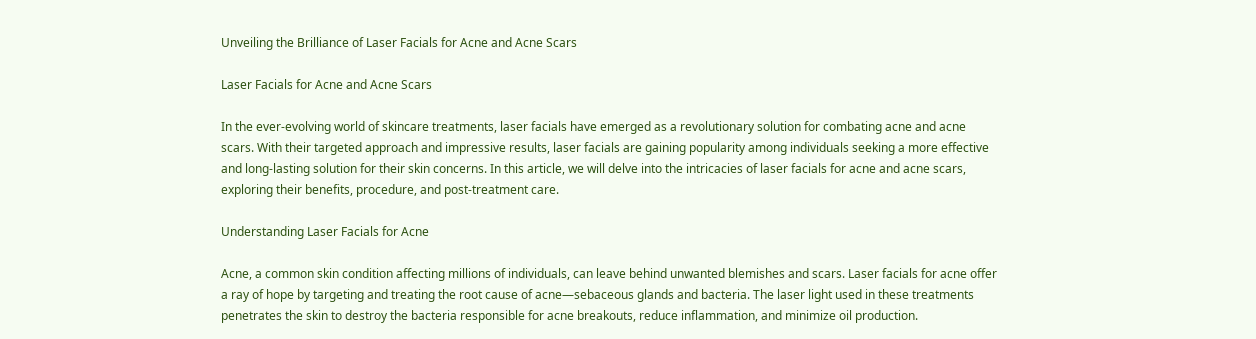Unveiling the Brilliance of Laser Facials for Acne and Acne Scars

Laser Facials for Acne and Acne Scars

In the ever-evolving world of skincare treatments, laser facials have emerged as a revolutionary solution for combating acne and acne scars. With their targeted approach and impressive results, laser facials are gaining popularity among individuals seeking a more effective and long-lasting solution for their skin concerns. In this article, we will delve into the intricacies of laser facials for acne and acne scars, exploring their benefits, procedure, and post-treatment care.

Understanding Laser Facials for Acne

Acne, a common skin condition affecting millions of individuals, can leave behind unwanted blemishes and scars. Laser facials for acne offer a ray of hope by targeting and treating the root cause of acne—sebaceous glands and bacteria. The laser light used in these treatments penetrates the skin to destroy the bacteria responsible for acne breakouts, reduce inflammation, and minimize oil production.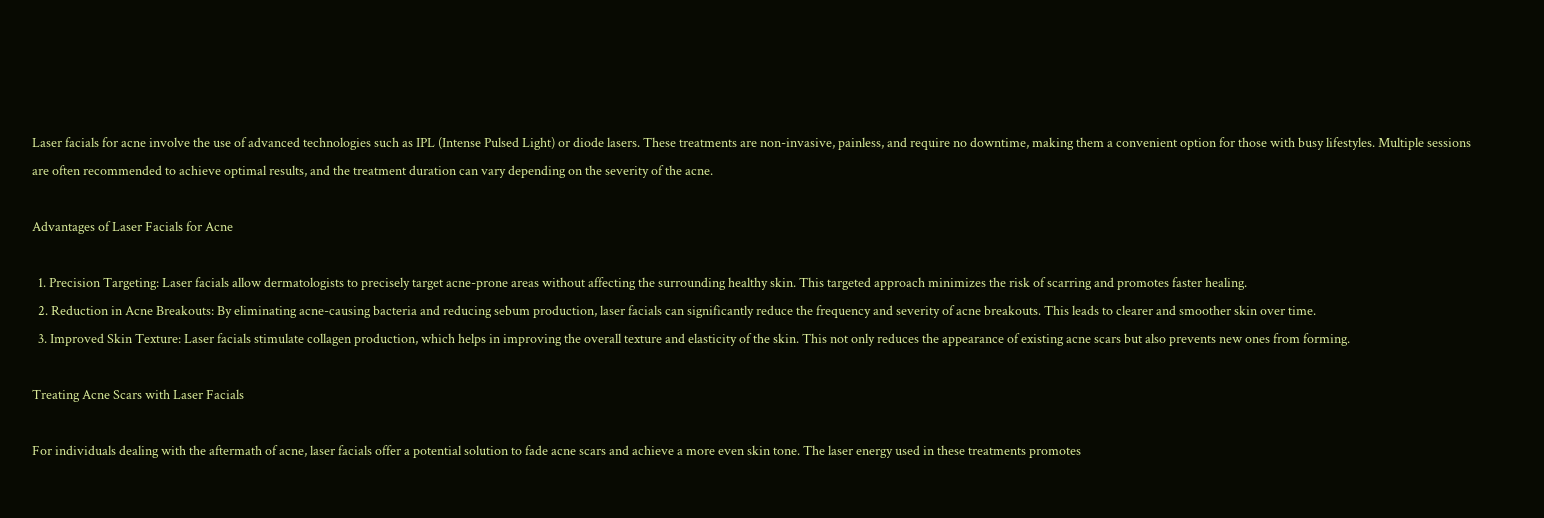Laser facials for acne involve the use of advanced technologies such as IPL (Intense Pulsed Light) or diode lasers. These treatments are non-invasive, painless, and require no downtime, making them a convenient option for those with busy lifestyles. Multiple sessions are often recommended to achieve optimal results, and the treatment duration can vary depending on the severity of the acne.

Advantages of Laser Facials for Acne

  1. Precision Targeting: Laser facials allow dermatologists to precisely target acne-prone areas without affecting the surrounding healthy skin. This targeted approach minimizes the risk of scarring and promotes faster healing.
  2. Reduction in Acne Breakouts: By eliminating acne-causing bacteria and reducing sebum production, laser facials can significantly reduce the frequency and severity of acne breakouts. This leads to clearer and smoother skin over time.
  3. Improved Skin Texture: Laser facials stimulate collagen production, which helps in improving the overall texture and elasticity of the skin. This not only reduces the appearance of existing acne scars but also prevents new ones from forming.

Treating Acne Scars with Laser Facials

For individuals dealing with the aftermath of acne, laser facials offer a potential solution to fade acne scars and achieve a more even skin tone. The laser energy used in these treatments promotes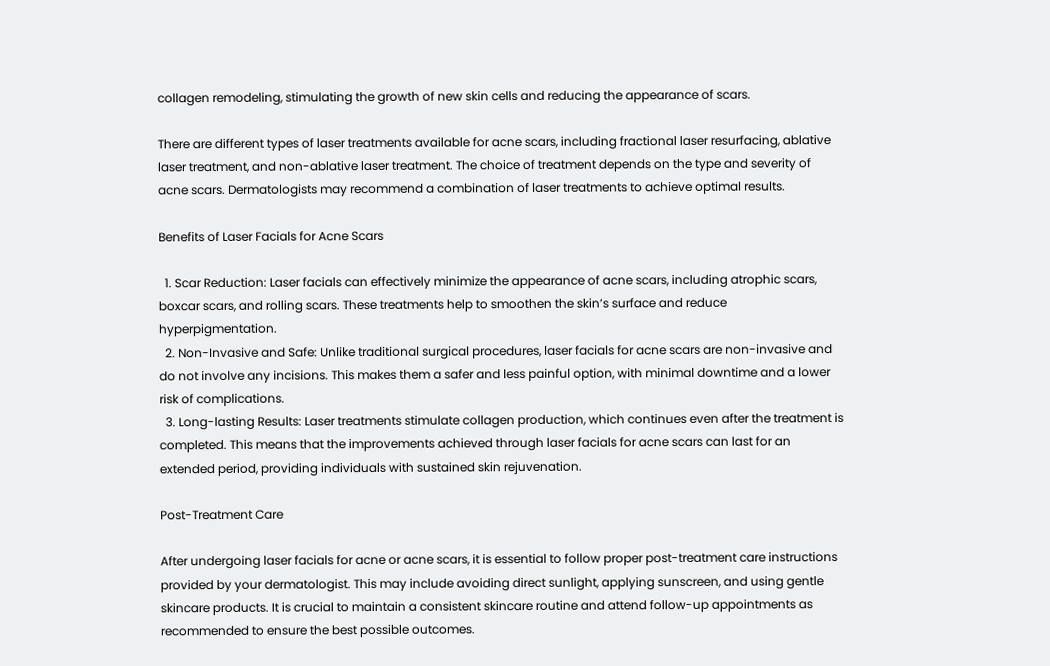collagen remodeling, stimulating the growth of new skin cells and reducing the appearance of scars.

There are different types of laser treatments available for acne scars, including fractional laser resurfacing, ablative laser treatment, and non-ablative laser treatment. The choice of treatment depends on the type and severity of acne scars. Dermatologists may recommend a combination of laser treatments to achieve optimal results.

Benefits of Laser Facials for Acne Scars

  1. Scar Reduction: Laser facials can effectively minimize the appearance of acne scars, including atrophic scars, boxcar scars, and rolling scars. These treatments help to smoothen the skin’s surface and reduce hyperpigmentation.
  2. Non-Invasive and Safe: Unlike traditional surgical procedures, laser facials for acne scars are non-invasive and do not involve any incisions. This makes them a safer and less painful option, with minimal downtime and a lower risk of complications.
  3. Long-lasting Results: Laser treatments stimulate collagen production, which continues even after the treatment is completed. This means that the improvements achieved through laser facials for acne scars can last for an extended period, providing individuals with sustained skin rejuvenation.

Post-Treatment Care

After undergoing laser facials for acne or acne scars, it is essential to follow proper post-treatment care instructions provided by your dermatologist. This may include avoiding direct sunlight, applying sunscreen, and using gentle skincare products. It is crucial to maintain a consistent skincare routine and attend follow-up appointments as recommended to ensure the best possible outcomes.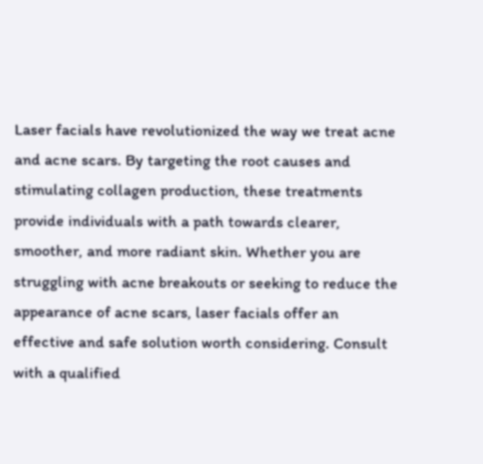Laser facials have revolutionized the way we treat acne and acne scars. By targeting the root causes and stimulating collagen production, these treatments provide individuals with a path towards clearer, smoother, and more radiant skin. Whether you are struggling with acne breakouts or seeking to reduce the appearance of acne scars, laser facials offer an effective and safe solution worth considering. Consult with a qualified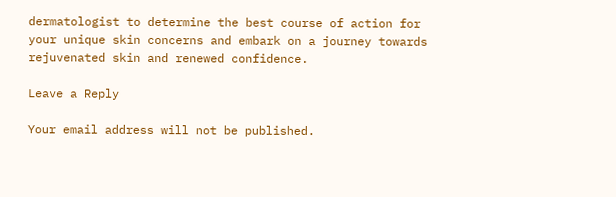dermatologist to determine the best course of action for your unique skin concerns and embark on a journey towards rejuvenated skin and renewed confidence.

Leave a Reply

Your email address will not be published.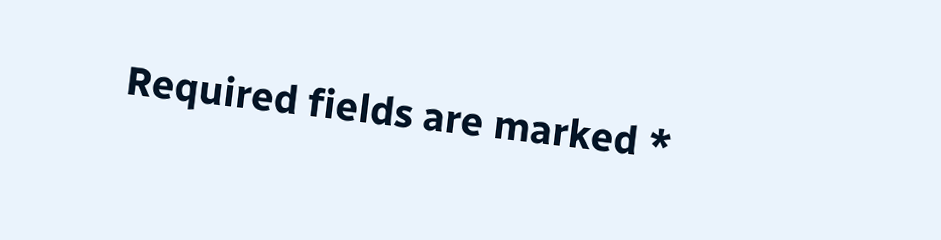Required fields are marked *